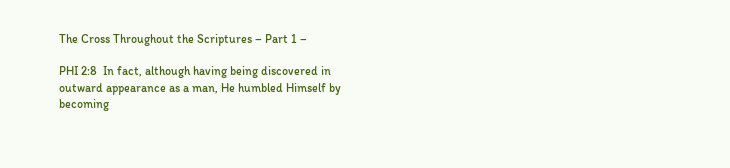The Cross Throughout the Scriptures – Part 1 –

PHI 2:8  In fact, although having being discovered in outward appearance as a man, He humbled Himself by becoming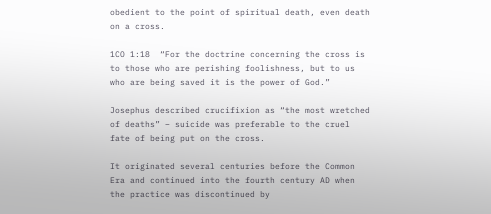obedient to the point of spiritual death, even death on a cross.

1CO 1:18  “For the doctrine concerning the cross is to those who are perishing foolishness, but to us who are being saved it is the power of God.”

Josephus described crucifixion as “the most wretched of deaths” – suicide was preferable to the cruel fate of being put on the cross.

It originated several centuries before the Common Era and continued into the fourth century AD when the practice was discontinued by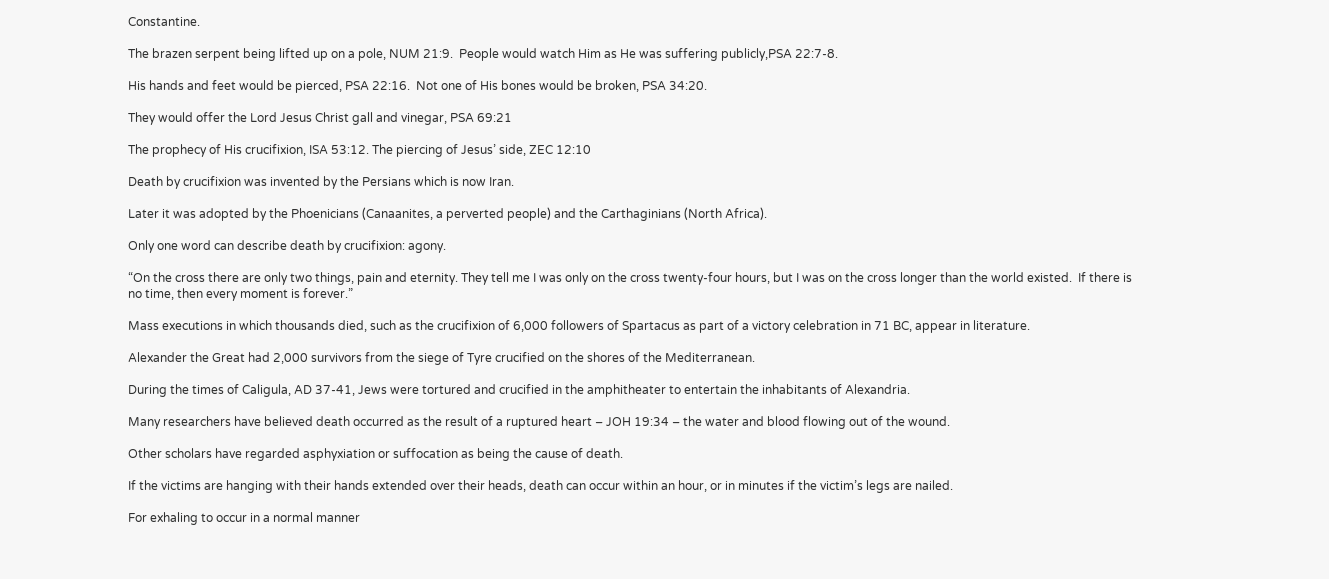Constantine.

The brazen serpent being lifted up on a pole, NUM 21:9.  People would watch Him as He was suffering publicly,PSA 22:7-8.

His hands and feet would be pierced, PSA 22:16.  Not one of His bones would be broken, PSA 34:20.

They would offer the Lord Jesus Christ gall and vinegar, PSA 69:21

The prophecy of His crucifixion, ISA 53:12. The piercing of Jesus’ side, ZEC 12:10

Death by crucifixion was invented by the Persians which is now Iran.

Later it was adopted by the Phoenicians (Canaanites, a perverted people) and the Carthaginians (North Africa).

Only one word can describe death by crucifixion: agony.

“On the cross there are only two things, pain and eternity. They tell me I was only on the cross twenty-four hours, but I was on the cross longer than the world existed.  If there is no time, then every moment is forever.”

Mass executions in which thousands died, such as the crucifixion of 6,000 followers of Spartacus as part of a victory celebration in 71 BC, appear in literature.

Alexander the Great had 2,000 survivors from the siege of Tyre crucified on the shores of the Mediterranean.

During the times of Caligula, AD 37-41, Jews were tortured and crucified in the amphitheater to entertain the inhabitants of Alexandria.

Many researchers have believed death occurred as the result of a ruptured heart – JOH 19:34 – the water and blood flowing out of the wound.

Other scholars have regarded asphyxiation or suffocation as being the cause of death.

If the victims are hanging with their hands extended over their heads, death can occur within an hour, or in minutes if the victim’s legs are nailed.

For exhaling to occur in a normal manner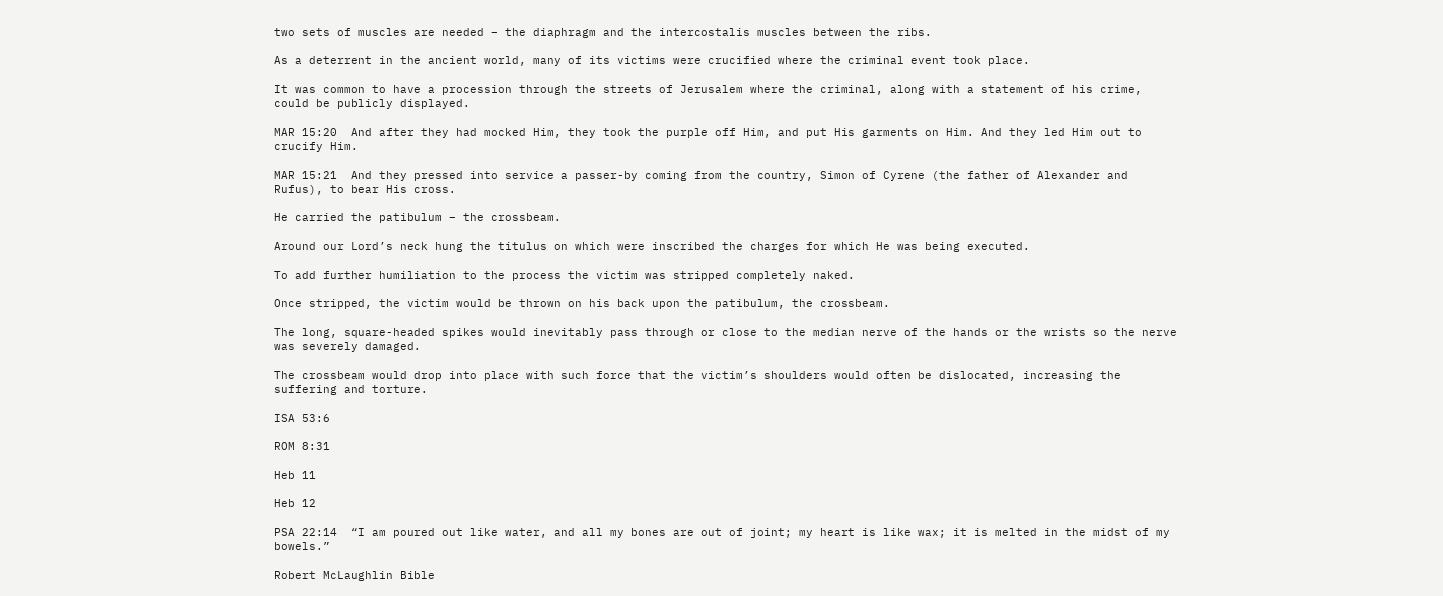two sets of muscles are needed – the diaphragm and the intercostalis muscles between the ribs.

As a deterrent in the ancient world, many of its victims were crucified where the criminal event took place.

It was common to have a procession through the streets of Jerusalem where the criminal, along with a statement of his crime, could be publicly displayed.

MAR 15:20  And after they had mocked Him, they took the purple off Him, and put His garments on Him. And they led Him out to crucify Him.

MAR 15:21  And they pressed into service a passer-by coming from the country, Simon of Cyrene (the father of Alexander and Rufus), to bear His cross.

He carried the patibulum – the crossbeam.

Around our Lord’s neck hung the titulus on which were inscribed the charges for which He was being executed.

To add further humiliation to the process the victim was stripped completely naked.

Once stripped, the victim would be thrown on his back upon the patibulum, the crossbeam.

The long, square-headed spikes would inevitably pass through or close to the median nerve of the hands or the wrists so the nerve was severely damaged.

The crossbeam would drop into place with such force that the victim’s shoulders would often be dislocated, increasing the suffering and torture.

ISA 53:6

ROM 8:31

Heb 11

Heb 12

PSA 22:14  “I am poured out like water, and all my bones are out of joint; my heart is like wax; it is melted in the midst of my bowels.”

Robert McLaughlin Bible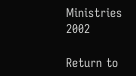Ministries 2002

Return to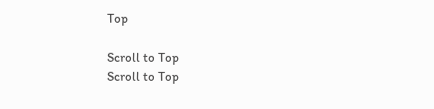Top

Scroll to Top
Scroll to Top